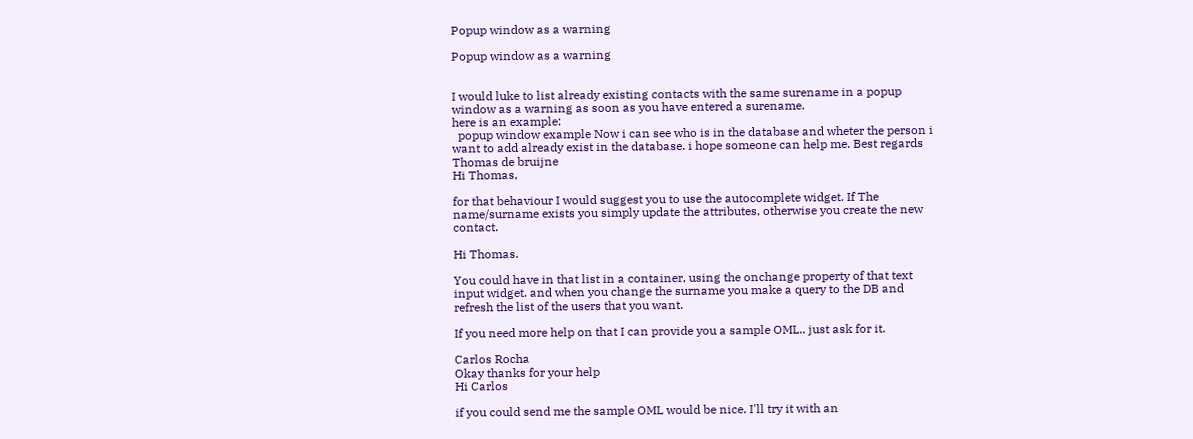Popup window as a warning

Popup window as a warning


I would luke to list already existing contacts with the same surename in a popup window as a warning as soon as you have entered a surename.
here is an example:
  popup window example Now i can see who is in the database and wheter the person i want to add already exist in the database. i hope someone can help me. Best regards Thomas de bruijne
Hi Thomas,

for that behaviour I would suggest you to use the autocomplete widget. If The name/surname exists you simply update the attributes, otherwise you create the new contact.

Hi Thomas.

You could have in that list in a container, using the onchange property of that text input widget. and when you change the surname you make a query to the DB and refresh the list of the users that you want.

If you need more help on that I can provide you a sample OML.. just ask for it.

Carlos Rocha
Okay thanks for your help
Hi Carlos

if you could send me the sample OML would be nice. I'll try it with an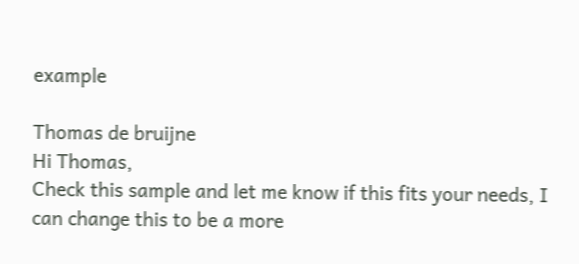example

Thomas de bruijne
Hi Thomas,
Check this sample and let me know if this fits your needs, I can change this to be a more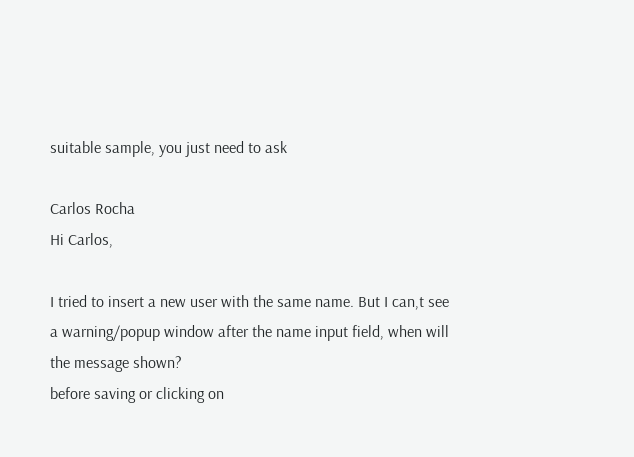suitable sample, you just need to ask

Carlos Rocha
Hi Carlos,

I tried to insert a new user with the same name. But I can,t see a warning/popup window after the name input field, when will the message shown?
before saving or clicking on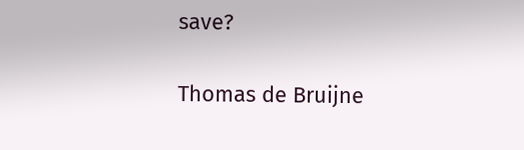save?

Thomas de Bruijne